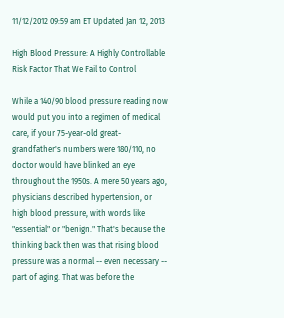11/12/2012 09:59 am ET Updated Jan 12, 2013

High Blood Pressure: A Highly Controllable Risk Factor That We Fail to Control

While a 140/90 blood pressure reading now would put you into a regimen of medical care, if your 75-year-old great-grandfather's numbers were 180/110, no doctor would have blinked an eye throughout the 1950s. A mere 50 years ago, physicians described hypertension, or high blood pressure, with words like "essential" or "benign." That's because the thinking back then was that rising blood pressure was a normal -- even necessary -- part of aging. That was before the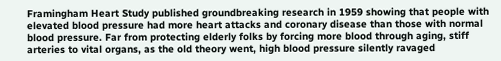Framingham Heart Study published groundbreaking research in 1959 showing that people with elevated blood pressure had more heart attacks and coronary disease than those with normal blood pressure. Far from protecting elderly folks by forcing more blood through aging, stiff arteries to vital organs, as the old theory went, high blood pressure silently ravaged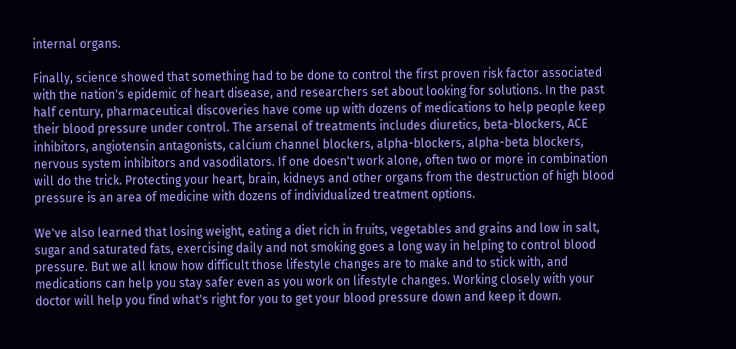internal organs.

Finally, science showed that something had to be done to control the first proven risk factor associated with the nation's epidemic of heart disease, and researchers set about looking for solutions. In the past half century, pharmaceutical discoveries have come up with dozens of medications to help people keep their blood pressure under control. The arsenal of treatments includes diuretics, beta-blockers, ACE inhibitors, angiotensin antagonists, calcium channel blockers, alpha-blockers, alpha-beta blockers, nervous system inhibitors and vasodilators. If one doesn't work alone, often two or more in combination will do the trick. Protecting your heart, brain, kidneys and other organs from the destruction of high blood pressure is an area of medicine with dozens of individualized treatment options.

We've also learned that losing weight, eating a diet rich in fruits, vegetables and grains and low in salt, sugar and saturated fats, exercising daily and not smoking goes a long way in helping to control blood pressure. But we all know how difficult those lifestyle changes are to make and to stick with, and medications can help you stay safer even as you work on lifestyle changes. Working closely with your doctor will help you find what's right for you to get your blood pressure down and keep it down.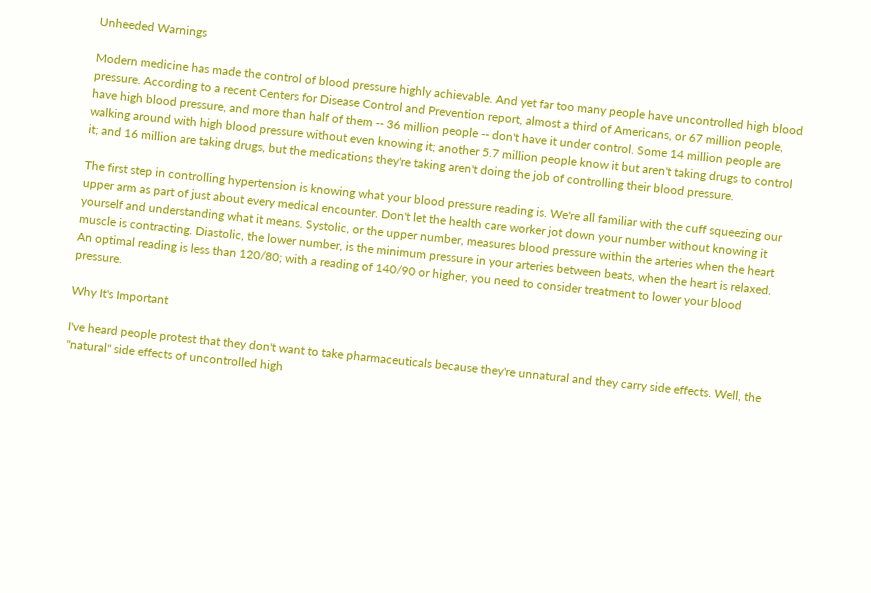Unheeded Warnings

Modern medicine has made the control of blood pressure highly achievable. And yet far too many people have uncontrolled high blood pressure. According to a recent Centers for Disease Control and Prevention report, almost a third of Americans, or 67 million people, have high blood pressure, and more than half of them -- 36 million people -- don't have it under control. Some 14 million people are walking around with high blood pressure without even knowing it; another 5.7 million people know it but aren't taking drugs to control it; and 16 million are taking drugs, but the medications they're taking aren't doing the job of controlling their blood pressure.

The first step in controlling hypertension is knowing what your blood pressure reading is. We're all familiar with the cuff squeezing our upper arm as part of just about every medical encounter. Don't let the health care worker jot down your number without knowing it yourself and understanding what it means. Systolic, or the upper number, measures blood pressure within the arteries when the heart muscle is contracting. Diastolic, the lower number, is the minimum pressure in your arteries between beats, when the heart is relaxed. An optimal reading is less than 120/80; with a reading of 140/90 or higher, you need to consider treatment to lower your blood pressure.

Why It's Important

I've heard people protest that they don't want to take pharmaceuticals because they're unnatural and they carry side effects. Well, the "natural" side effects of uncontrolled high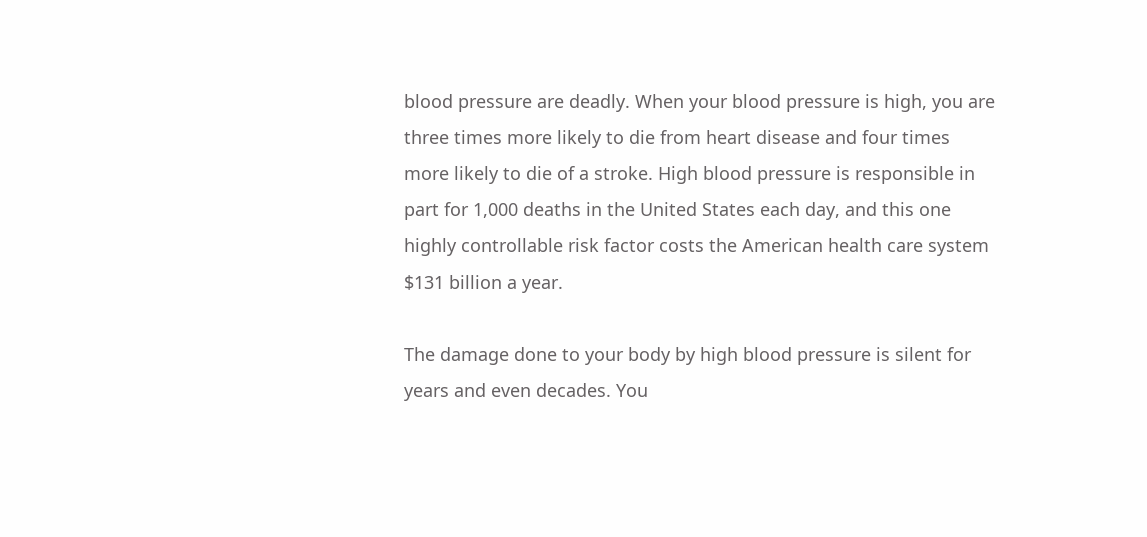blood pressure are deadly. When your blood pressure is high, you are three times more likely to die from heart disease and four times more likely to die of a stroke. High blood pressure is responsible in part for 1,000 deaths in the United States each day, and this one highly controllable risk factor costs the American health care system $131 billion a year.

The damage done to your body by high blood pressure is silent for years and even decades. You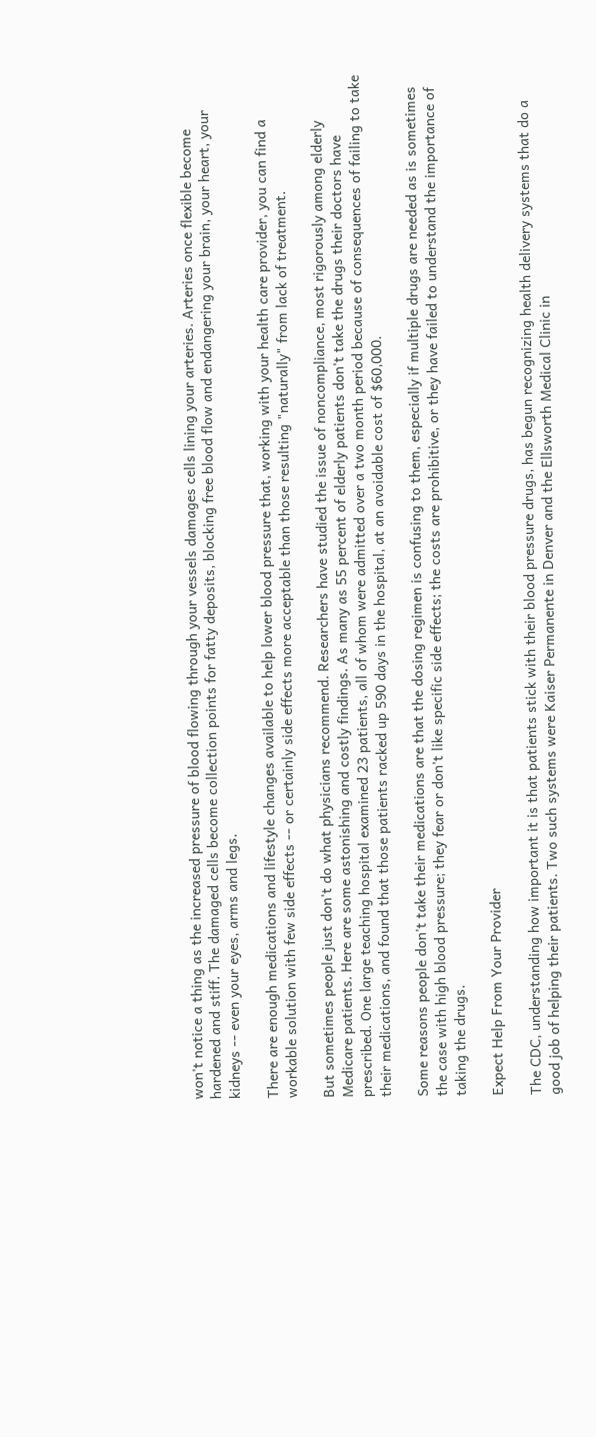won't notice a thing as the increased pressure of blood flowing through your vessels damages cells lining your arteries. Arteries once flexible become hardened and stiff. The damaged cells become collection points for fatty deposits, blocking free blood flow and endangering your brain, your heart, your kidneys -- even your eyes, arms and legs.

There are enough medications and lifestyle changes available to help lower blood pressure that, working with your health care provider, you can find a workable solution with few side effects -- or certainly side effects more acceptable than those resulting "naturally" from lack of treatment.

But sometimes people just don't do what physicians recommend. Researchers have studied the issue of noncompliance, most rigorously among elderly Medicare patients. Here are some astonishing and costly findings. As many as 55 percent of elderly patients don't take the drugs their doctors have prescribed. One large teaching hospital examined 23 patients, all of whom were admitted over a two month period because of consequences of failing to take their medications, and found that those patients racked up 590 days in the hospital, at an avoidable cost of $60,000.

Some reasons people don't take their medications are that the dosing regimen is confusing to them, especially if multiple drugs are needed as is sometimes the case with high blood pressure; they fear or don't like specific side effects; the costs are prohibitive, or they have failed to understand the importance of taking the drugs.

Expect Help From Your Provider

The CDC, understanding how important it is that patients stick with their blood pressure drugs, has begun recognizing health delivery systems that do a good job of helping their patients. Two such systems were Kaiser Permanente in Denver and the Ellsworth Medical Clinic in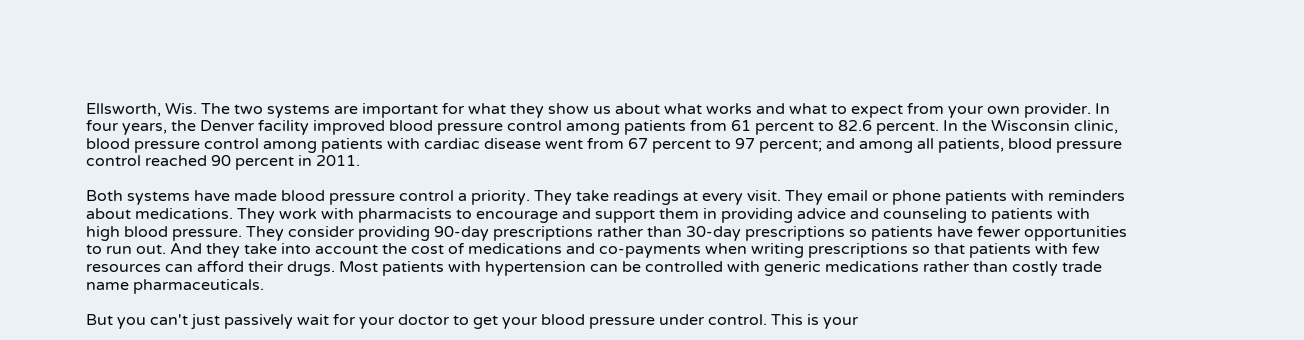Ellsworth, Wis. The two systems are important for what they show us about what works and what to expect from your own provider. In four years, the Denver facility improved blood pressure control among patients from 61 percent to 82.6 percent. In the Wisconsin clinic, blood pressure control among patients with cardiac disease went from 67 percent to 97 percent; and among all patients, blood pressure control reached 90 percent in 2011.

Both systems have made blood pressure control a priority. They take readings at every visit. They email or phone patients with reminders about medications. They work with pharmacists to encourage and support them in providing advice and counseling to patients with high blood pressure. They consider providing 90-day prescriptions rather than 30-day prescriptions so patients have fewer opportunities to run out. And they take into account the cost of medications and co-payments when writing prescriptions so that patients with few resources can afford their drugs. Most patients with hypertension can be controlled with generic medications rather than costly trade name pharmaceuticals.

But you can't just passively wait for your doctor to get your blood pressure under control. This is your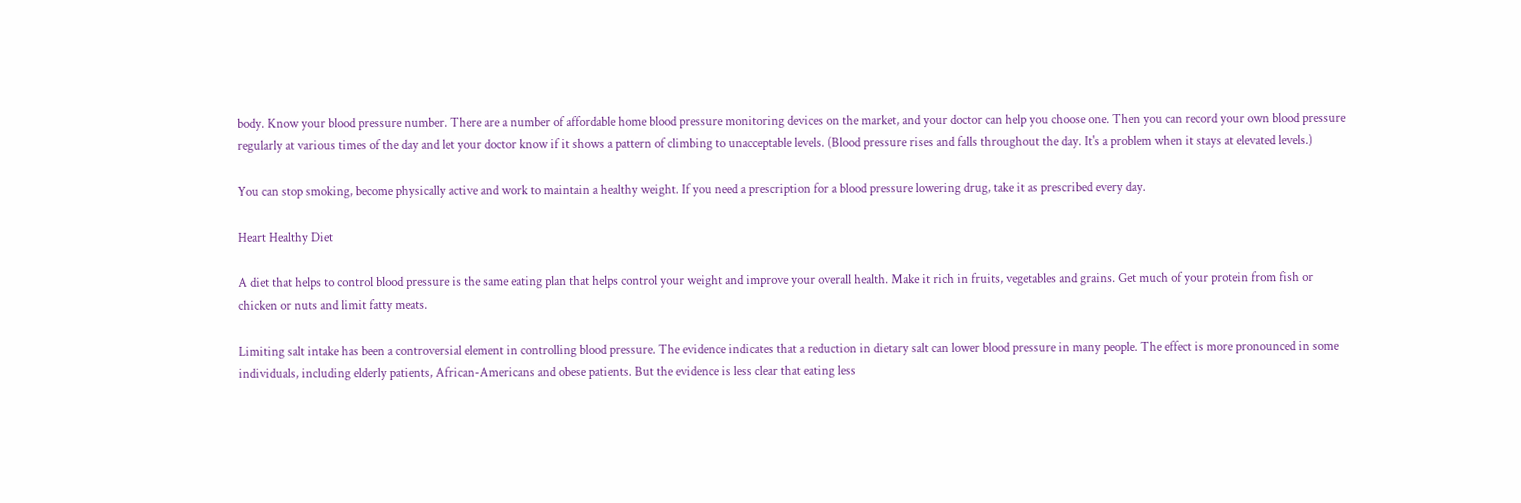body. Know your blood pressure number. There are a number of affordable home blood pressure monitoring devices on the market, and your doctor can help you choose one. Then you can record your own blood pressure regularly at various times of the day and let your doctor know if it shows a pattern of climbing to unacceptable levels. (Blood pressure rises and falls throughout the day. It's a problem when it stays at elevated levels.)

You can stop smoking, become physically active and work to maintain a healthy weight. If you need a prescription for a blood pressure lowering drug, take it as prescribed every day.

Heart Healthy Diet

A diet that helps to control blood pressure is the same eating plan that helps control your weight and improve your overall health. Make it rich in fruits, vegetables and grains. Get much of your protein from fish or chicken or nuts and limit fatty meats.

Limiting salt intake has been a controversial element in controlling blood pressure. The evidence indicates that a reduction in dietary salt can lower blood pressure in many people. The effect is more pronounced in some individuals, including elderly patients, African-Americans and obese patients. But the evidence is less clear that eating less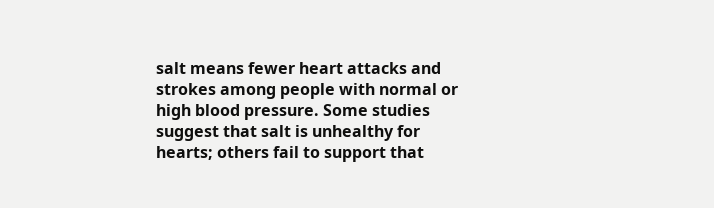salt means fewer heart attacks and strokes among people with normal or high blood pressure. Some studies suggest that salt is unhealthy for hearts; others fail to support that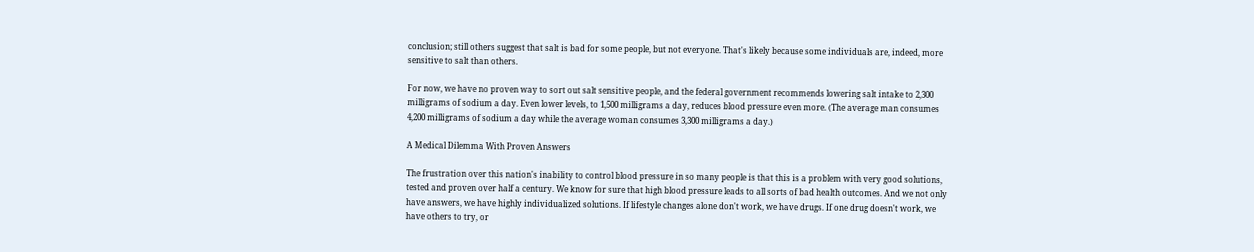conclusion; still others suggest that salt is bad for some people, but not everyone. That's likely because some individuals are, indeed, more sensitive to salt than others.

For now, we have no proven way to sort out salt sensitive people, and the federal government recommends lowering salt intake to 2,300 milligrams of sodium a day. Even lower levels, to 1,500 milligrams a day, reduces blood pressure even more. (The average man consumes 4,200 milligrams of sodium a day while the average woman consumes 3,300 milligrams a day.)

A Medical Dilemma With Proven Answers

The frustration over this nation's inability to control blood pressure in so many people is that this is a problem with very good solutions, tested and proven over half a century. We know for sure that high blood pressure leads to all sorts of bad health outcomes. And we not only have answers, we have highly individualized solutions. If lifestyle changes alone don't work, we have drugs. If one drug doesn't work, we have others to try, or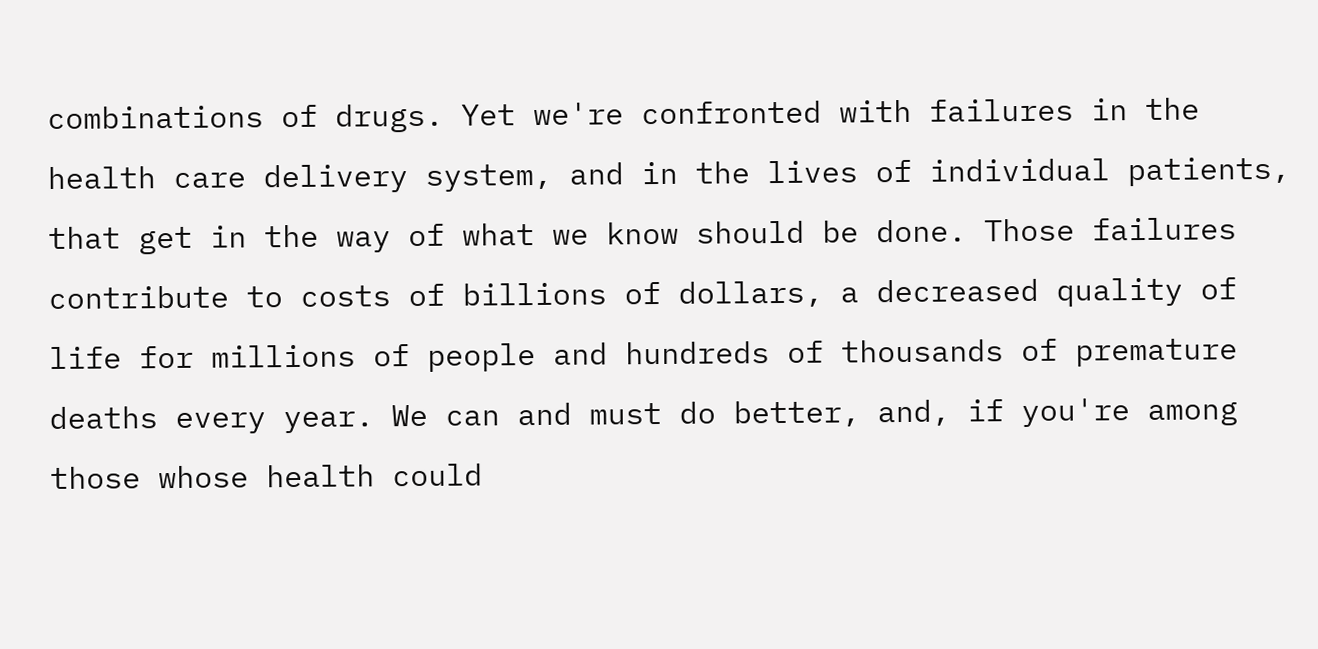combinations of drugs. Yet we're confronted with failures in the health care delivery system, and in the lives of individual patients, that get in the way of what we know should be done. Those failures contribute to costs of billions of dollars, a decreased quality of life for millions of people and hundreds of thousands of premature deaths every year. We can and must do better, and, if you're among those whose health could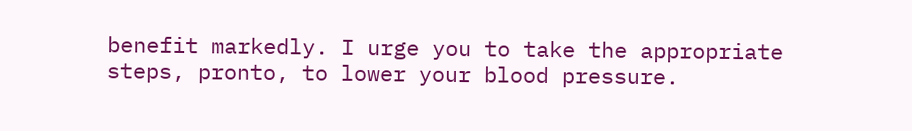benefit markedly. I urge you to take the appropriate steps, pronto, to lower your blood pressure.